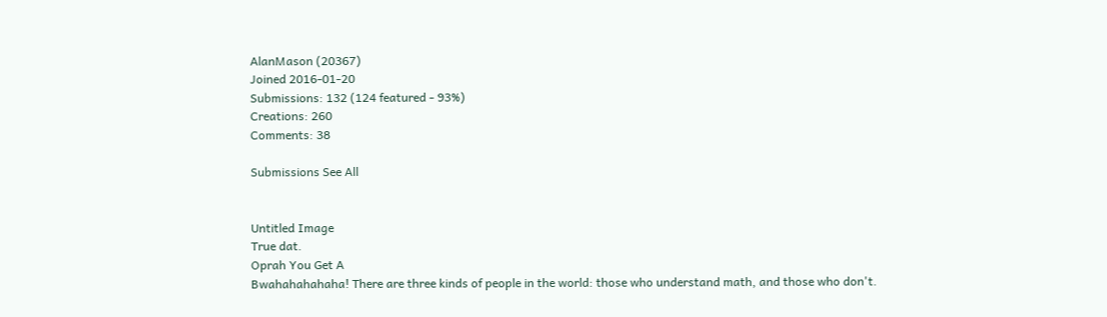AlanMason (20367)
Joined 2016-01-20
Submissions: 132 (124 featured - 93%)
Creations: 260
Comments: 38

Submissions See All


Untitled Image
True dat.
Oprah You Get A
Bwahahahahaha! There are three kinds of people in the world: those who understand math, and those who don't.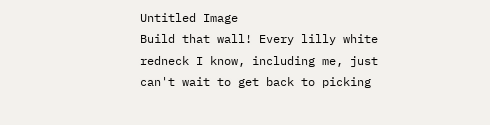Untitled Image
Build that wall! Every lilly white redneck I know, including me, just can't wait to get back to picking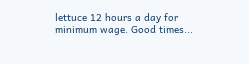lettuce 12 hours a day for minimum wage. Good times...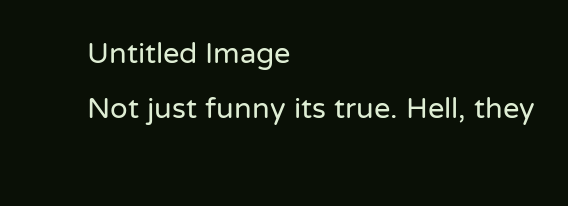Untitled Image
Not just funny its true. Hell, they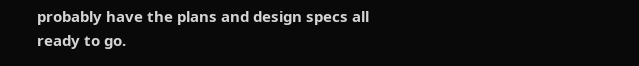probably have the plans and design specs all ready to go.